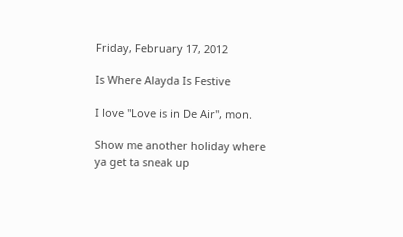Friday, February 17, 2012

Is Where Alayda Is Festive

I love "Love is in De Air", mon.

Show me another holiday where ya get ta sneak up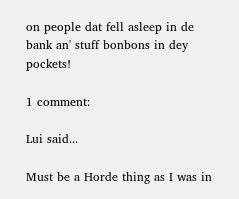on people dat fell asleep in de bank an' stuff bonbons in dey pockets!

1 comment:

Lui said...

Must be a Horde thing as I was in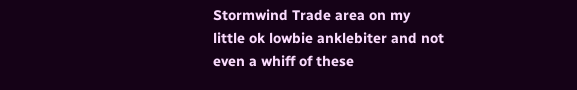Stormwind Trade area on my little ok lowbie anklebiter and not even a whiff of these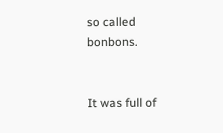so called bonbons.


It was full of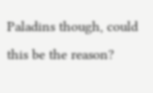Paladins though, could this be the reason?